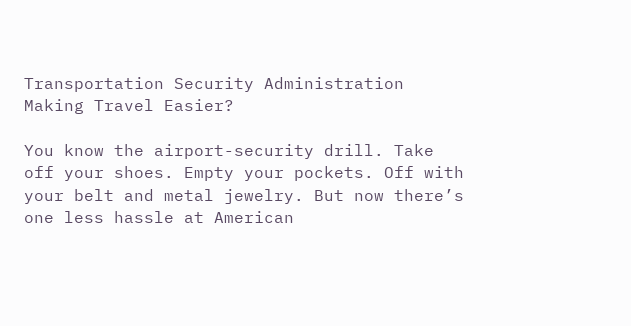Transportation Security Administration Making Travel Easier?

You know the airport-security drill. Take off your shoes. Empty your pockets. Off with your belt and metal jewelry. But now there’s one less hassle at American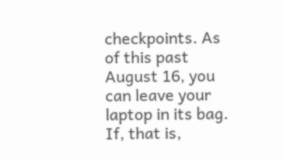checkpoints. As of this past August 16, you can leave your laptop in its bag. If, that is,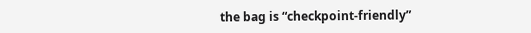the bag is “checkpoint-friendly”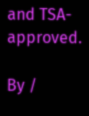and TSA-approved.

By /